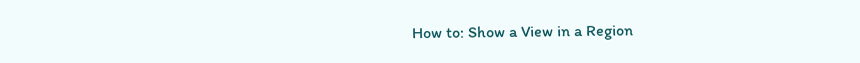How to: Show a View in a Region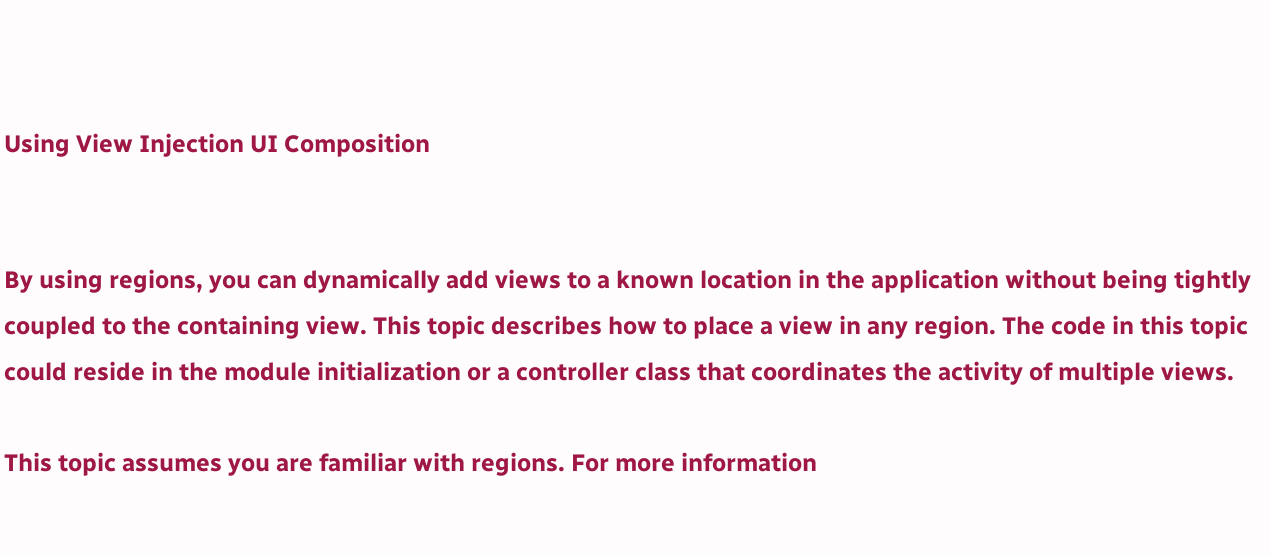Using View Injection UI Composition


By using regions, you can dynamically add views to a known location in the application without being tightly coupled to the containing view. This topic describes how to place a view in any region. The code in this topic could reside in the module initialization or a controller class that coordinates the activity of multiple views.

This topic assumes you are familiar with regions. For more information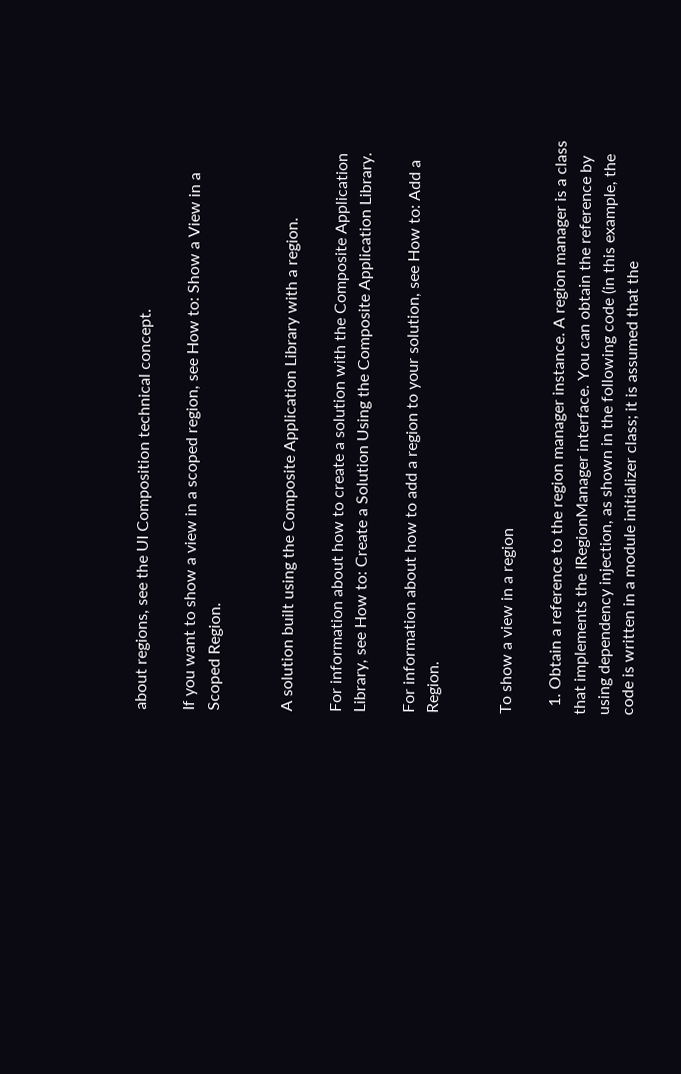about regions, see the UI Composition technical concept.

If you want to show a view in a scoped region, see How to: Show a View in a Scoped Region.


A solution built using the Composite Application Library with a region.

For information about how to create a solution with the Composite Application Library, see How to: Create a Solution Using the Composite Application Library.

For information about how to add a region to your solution, see How to: Add a Region.


To show a view in a region

  1. Obtain a reference to the region manager instance. A region manager is a class that implements the IRegionManager interface. You can obtain the reference by using dependency injection, as shown in the following code (in this example, the code is written in a module initializer class; it is assumed that the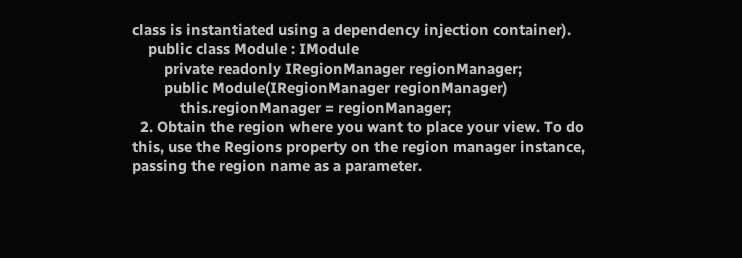class is instantiated using a dependency injection container).
    public class Module : IModule
        private readonly IRegionManager regionManager;
        public Module(IRegionManager regionManager)
            this.regionManager = regionManager;
  2. Obtain the region where you want to place your view. To do this, use the Regions property on the region manager instance, passing the region name as a parameter.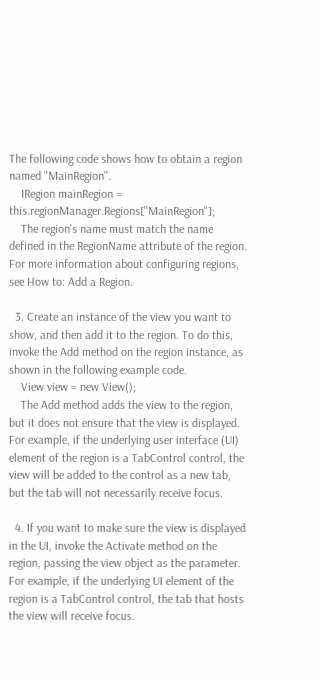The following code shows how to obtain a region named "MainRegion".
    IRegion mainRegion = this.regionManager.Regions["MainRegion"];
    The region's name must match the name defined in the RegionName attribute of the region. For more information about configuring regions, see How to: Add a Region.

  3. Create an instance of the view you want to show, and then add it to the region. To do this, invoke the Add method on the region instance, as shown in the following example code.
    View view = new View();
    The Add method adds the view to the region, but it does not ensure that the view is displayed. For example, if the underlying user interface (UI) element of the region is a TabControl control, the view will be added to the control as a new tab, but the tab will not necessarily receive focus.

  4. If you want to make sure the view is displayed in the UI, invoke the Activate method on the region, passing the view object as the parameter. For example, if the underlying UI element of the region is a TabControl control, the tab that hosts the view will receive focus.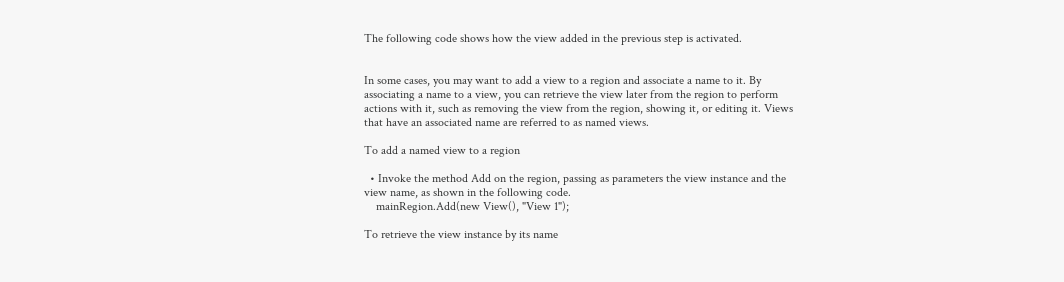The following code shows how the view added in the previous step is activated.


In some cases, you may want to add a view to a region and associate a name to it. By associating a name to a view, you can retrieve the view later from the region to perform actions with it, such as removing the view from the region, showing it, or editing it. Views that have an associated name are referred to as named views.

To add a named view to a region

  • Invoke the method Add on the region, passing as parameters the view instance and the view name, as shown in the following code.
    mainRegion.Add(new View(), "View 1");

To retrieve the view instance by its name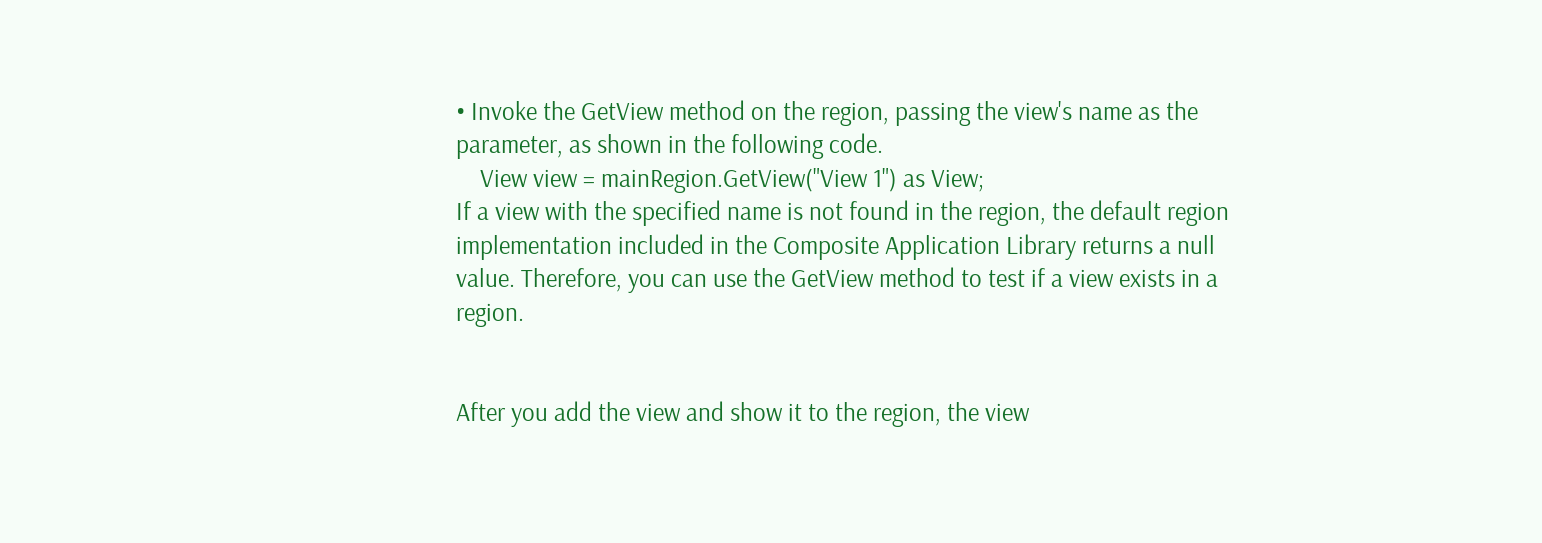• Invoke the GetView method on the region, passing the view's name as the parameter, as shown in the following code.
    View view = mainRegion.GetView("View 1") as View;
If a view with the specified name is not found in the region, the default region implementation included in the Composite Application Library returns a null value. Therefore, you can use the GetView method to test if a view exists in a region.


After you add the view and show it to the region, the view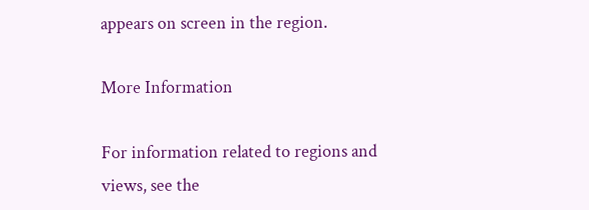appears on screen in the region.

More Information

For information related to regions and views, see the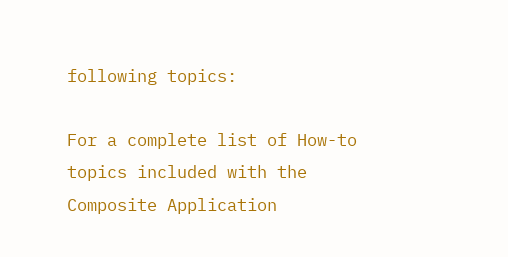following topics:

For a complete list of How-to topics included with the Composite Application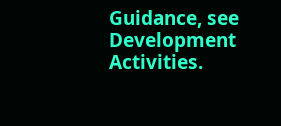Guidance, see Development Activities.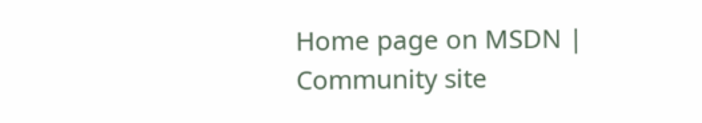Home page on MSDN | Community site